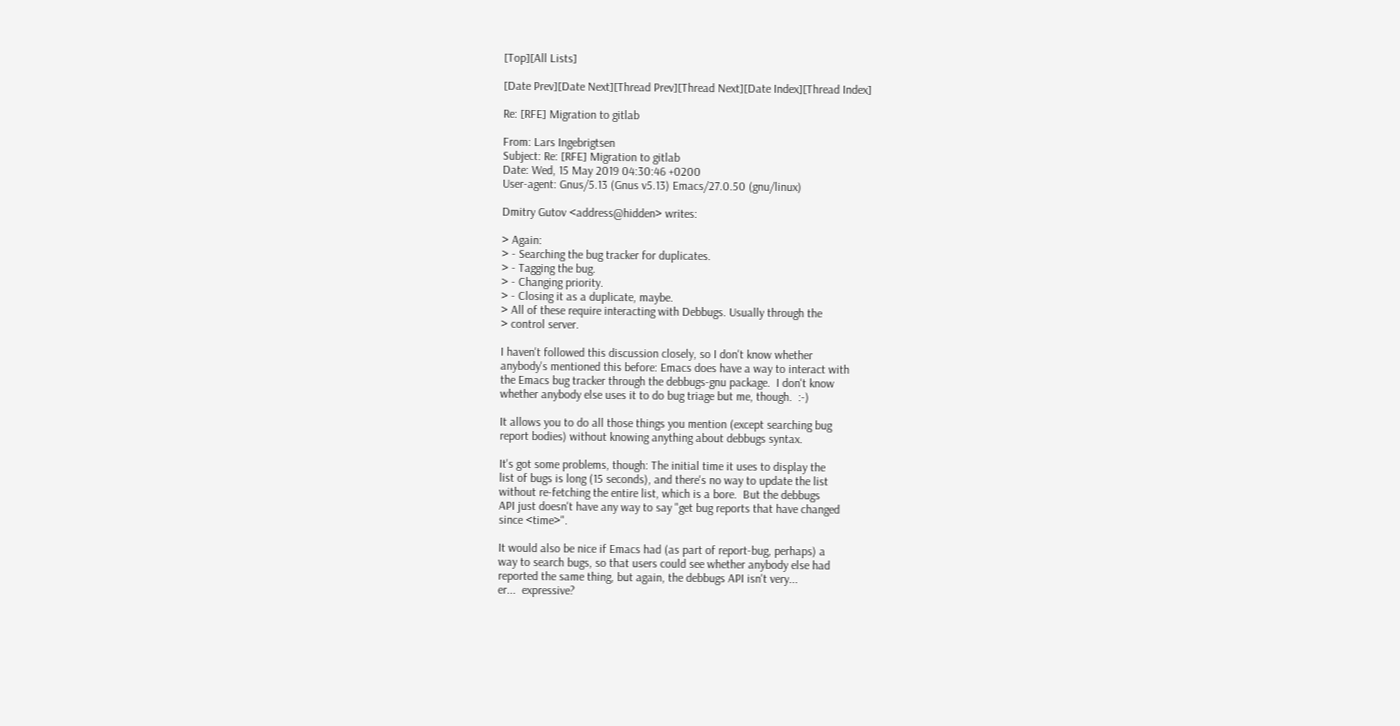[Top][All Lists]

[Date Prev][Date Next][Thread Prev][Thread Next][Date Index][Thread Index]

Re: [RFE] Migration to gitlab

From: Lars Ingebrigtsen
Subject: Re: [RFE] Migration to gitlab
Date: Wed, 15 May 2019 04:30:46 +0200
User-agent: Gnus/5.13 (Gnus v5.13) Emacs/27.0.50 (gnu/linux)

Dmitry Gutov <address@hidden> writes:

> Again:
> - Searching the bug tracker for duplicates.
> - Tagging the bug.
> - Changing priority.
> - Closing it as a duplicate, maybe.
> All of these require interacting with Debbugs. Usually through the
> control server.

I haven't followed this discussion closely, so I don't know whether
anybody's mentioned this before: Emacs does have a way to interact with
the Emacs bug tracker through the debbugs-gnu package.  I don't know
whether anybody else uses it to do bug triage but me, though.  :-)

It allows you to do all those things you mention (except searching bug
report bodies) without knowing anything about debbugs syntax.

It's got some problems, though: The initial time it uses to display the
list of bugs is long (15 seconds), and there's no way to update the list
without re-fetching the entire list, which is a bore.  But the debbugs
API just doesn't have any way to say "get bug reports that have changed
since <time>".

It would also be nice if Emacs had (as part of report-bug, perhaps) a
way to search bugs, so that users could see whether anybody else had
reported the same thing, but again, the debbugs API isn't very...
er...  expressive?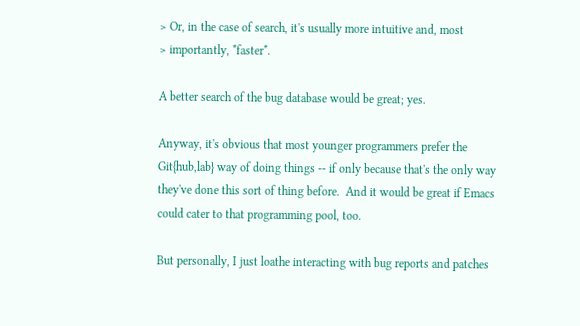> Or, in the case of search, it's usually more intuitive and, most
> importantly, *faster*.

A better search of the bug database would be great; yes.

Anyway, it's obvious that most younger programmers prefer the
Git{hub,lab} way of doing things -- if only because that's the only way
they've done this sort of thing before.  And it would be great if Emacs
could cater to that programming pool, too.

But personally, I just loathe interacting with bug reports and patches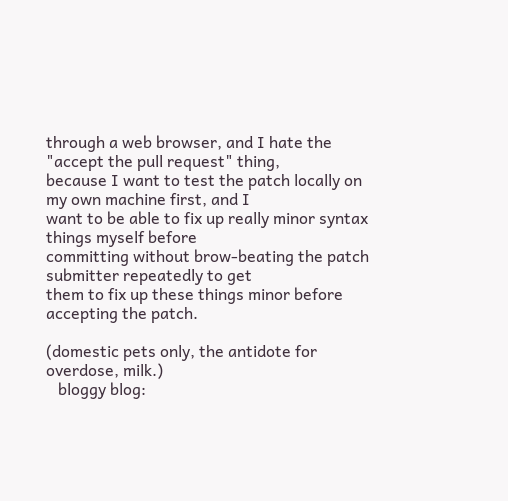through a web browser, and I hate the "accept the pull request" thing,
because I want to test the patch locally on my own machine first, and I
want to be able to fix up really minor syntax things myself before
committing without brow-beating the patch submitter repeatedly to get
them to fix up these things minor before accepting the patch.

(domestic pets only, the antidote for overdose, milk.)
   bloggy blog: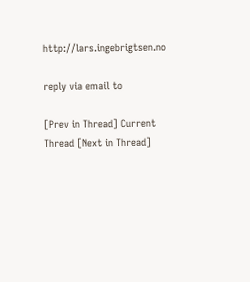http://lars.ingebrigtsen.no

reply via email to

[Prev in Thread] Current Thread [Next in Thread]